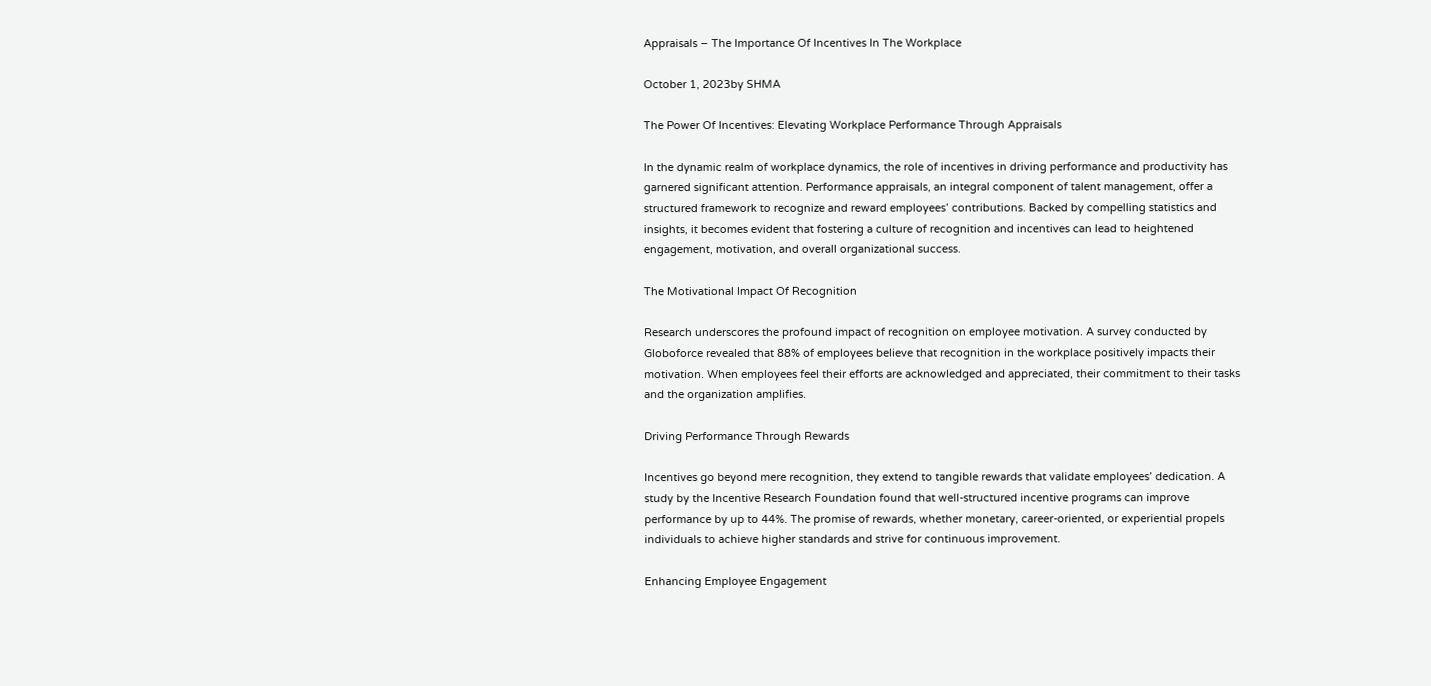Appraisals – The Importance Of Incentives In The Workplace

October 1, 2023by SHMA

The Power Of Incentives: Elevating Workplace Performance Through Appraisals

In the dynamic realm of workplace dynamics, the role of incentives in driving performance and productivity has garnered significant attention. Performance appraisals, an integral component of talent management, offer a structured framework to recognize and reward employees’ contributions. Backed by compelling statistics and insights, it becomes evident that fostering a culture of recognition and incentives can lead to heightened engagement, motivation, and overall organizational success.

The Motivational Impact Of Recognition

Research underscores the profound impact of recognition on employee motivation. A survey conducted by Globoforce revealed that 88% of employees believe that recognition in the workplace positively impacts their motivation. When employees feel their efforts are acknowledged and appreciated, their commitment to their tasks and the organization amplifies.

Driving Performance Through Rewards

Incentives go beyond mere recognition, they extend to tangible rewards that validate employees’ dedication. A study by the Incentive Research Foundation found that well-structured incentive programs can improve performance by up to 44%. The promise of rewards, whether monetary, career-oriented, or experiential propels individuals to achieve higher standards and strive for continuous improvement.

Enhancing Employee Engagement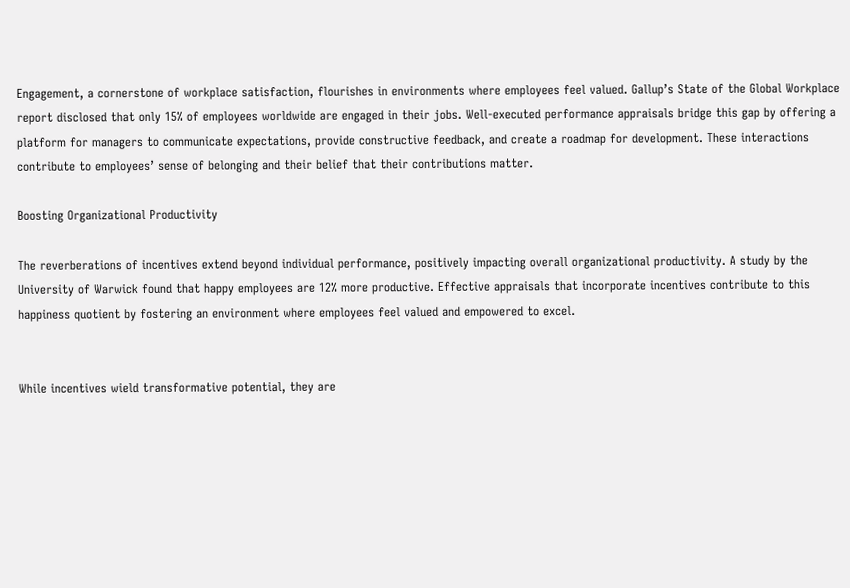Engagement, a cornerstone of workplace satisfaction, flourishes in environments where employees feel valued. Gallup’s State of the Global Workplace report disclosed that only 15% of employees worldwide are engaged in their jobs. Well-executed performance appraisals bridge this gap by offering a platform for managers to communicate expectations, provide constructive feedback, and create a roadmap for development. These interactions contribute to employees’ sense of belonging and their belief that their contributions matter.

Boosting Organizational Productivity

The reverberations of incentives extend beyond individual performance, positively impacting overall organizational productivity. A study by the University of Warwick found that happy employees are 12% more productive. Effective appraisals that incorporate incentives contribute to this happiness quotient by fostering an environment where employees feel valued and empowered to excel.


While incentives wield transformative potential, they are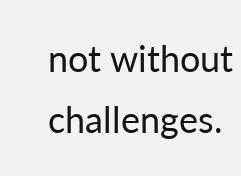not without challenges.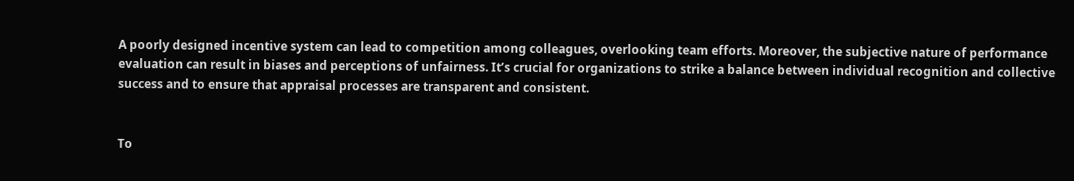A poorly designed incentive system can lead to competition among colleagues, overlooking team efforts. Moreover, the subjective nature of performance evaluation can result in biases and perceptions of unfairness. It’s crucial for organizations to strike a balance between individual recognition and collective success and to ensure that appraisal processes are transparent and consistent.


To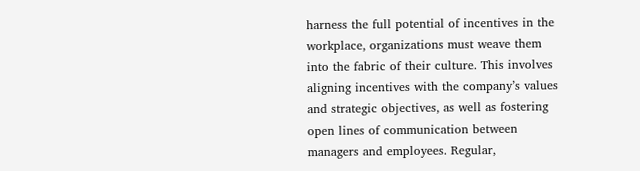harness the full potential of incentives in the workplace, organizations must weave them into the fabric of their culture. This involves aligning incentives with the company’s values and strategic objectives, as well as fostering open lines of communication between managers and employees. Regular,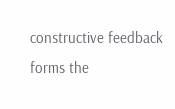constructive feedback forms the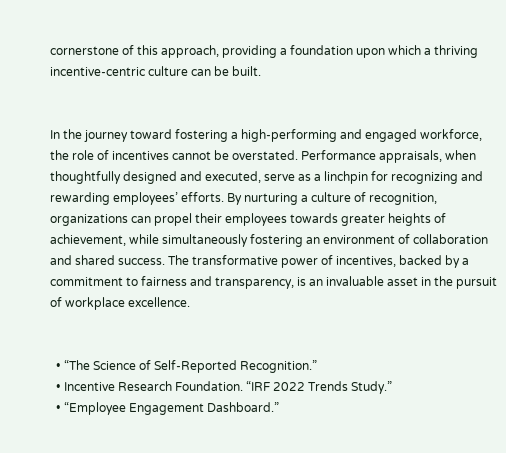cornerstone of this approach, providing a foundation upon which a thriving incentive-centric culture can be built.


In the journey toward fostering a high-performing and engaged workforce, the role of incentives cannot be overstated. Performance appraisals, when thoughtfully designed and executed, serve as a linchpin for recognizing and rewarding employees’ efforts. By nurturing a culture of recognition, organizations can propel their employees towards greater heights of achievement, while simultaneously fostering an environment of collaboration and shared success. The transformative power of incentives, backed by a commitment to fairness and transparency, is an invaluable asset in the pursuit of workplace excellence.


  • “The Science of Self-Reported Recognition.”
  • Incentive Research Foundation. “IRF 2022 Trends Study.”
  • “Employee Engagement Dashboard.”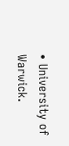• University of Warwick.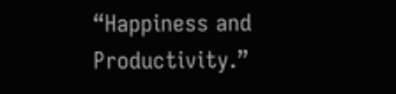“Happiness and Productivity.”